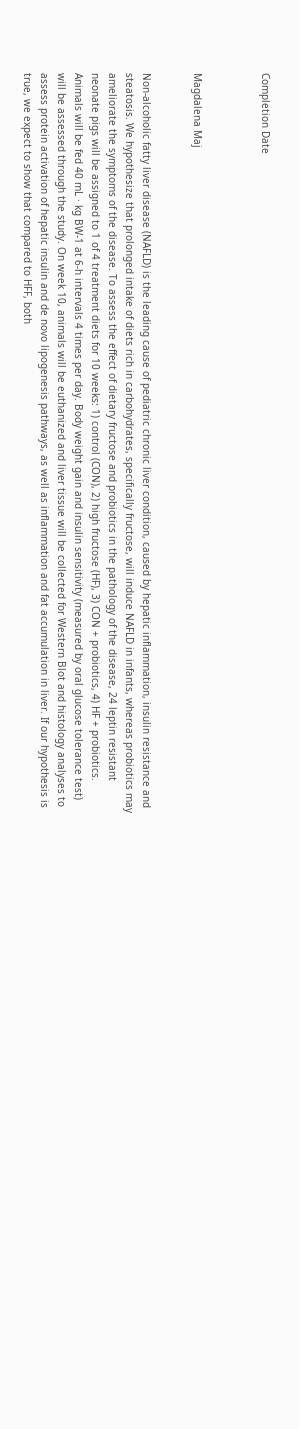Completion Date



Magdalena Maj


Non-alcoholic fatty liver disease (NAFLD) is the leading cause of pediatric chronic liver condition, caused by hepatic inflammation, insulin resistance and steatosis. We hypothesize that prolonged intake of diets rich in carbohydrates, specifically fructose, will induce NAFLD in infants, whereas probiotics may ameliorate the symptoms of the disease. To assess the effect of dietary fructose and probiotics in the pathology of the disease, 24 leptin resistant neonate pigs will be assigned to 1 of 4 treatment diets for 10 weeks: 1) control (CON), 2) high fructose (HF), 3) CON + probiotics, 4) HF + probiotics. Animals will be fed 40 mL · kg BW-1 at 6-h intervals 4 times per day. Body weight gain and insulin sensitivity (measured by oral glucose tolerance test) will be assessed through the study. On week 10, animals will be euthanized and liver tissue will be collected for Western Blot and histology analyses to assess protein activation of hepatic insulin and de novo lipogenesis pathways, as well as inflammation and fat accumulation in liver. If our hypothesis is true, we expect to show that compared to HFF, both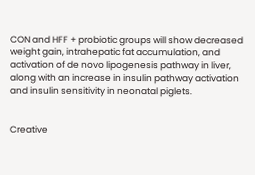CON and HFF + probiotic groups will show decreased weight gain, intrahepatic fat accumulation, and activation of de novo lipogenesis pathway in liver, along with an increase in insulin pathway activation and insulin sensitivity in neonatal piglets.


Creative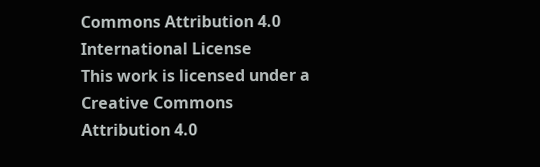Commons Attribution 4.0 International License
This work is licensed under a Creative Commons Attribution 4.0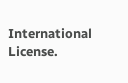International License.